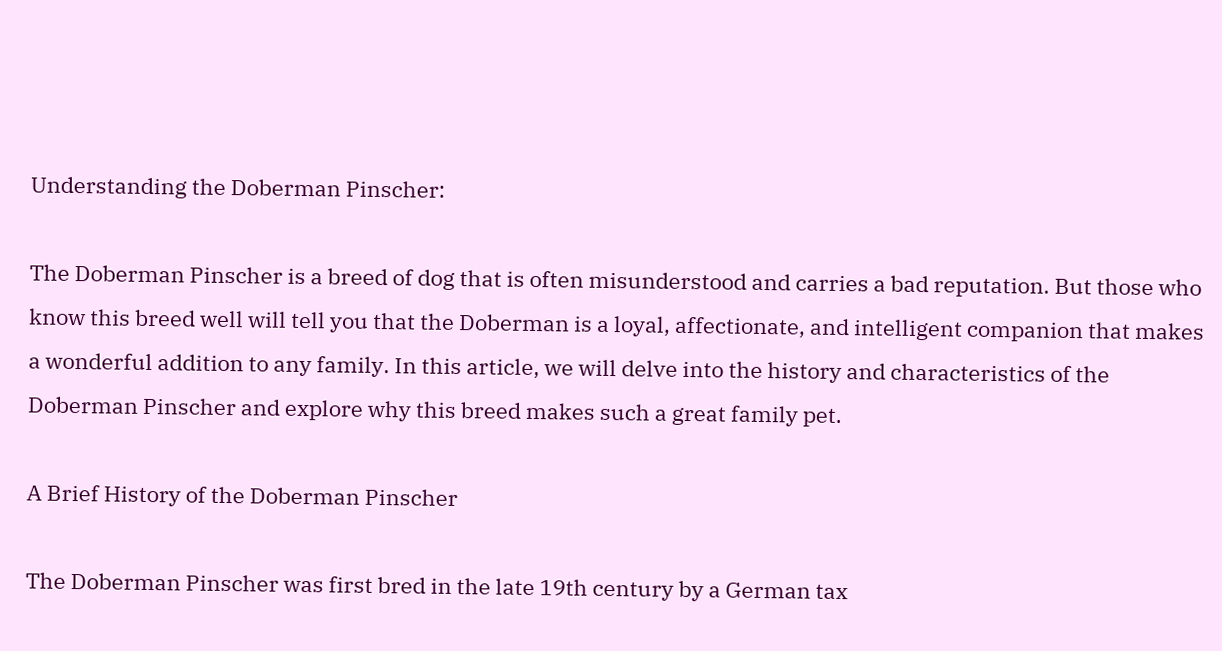Understanding the Doberman Pinscher:

The Doberman Pinscher is a breed of dog that is often misunderstood and carries a bad reputation. But those who know this breed well will tell you that the Doberman is a loyal, affectionate, and intelligent companion that makes a wonderful addition to any family. In this article, we will delve into the history and characteristics of the Doberman Pinscher and explore why this breed makes such a great family pet.

A Brief History of the Doberman Pinscher

The Doberman Pinscher was first bred in the late 19th century by a German tax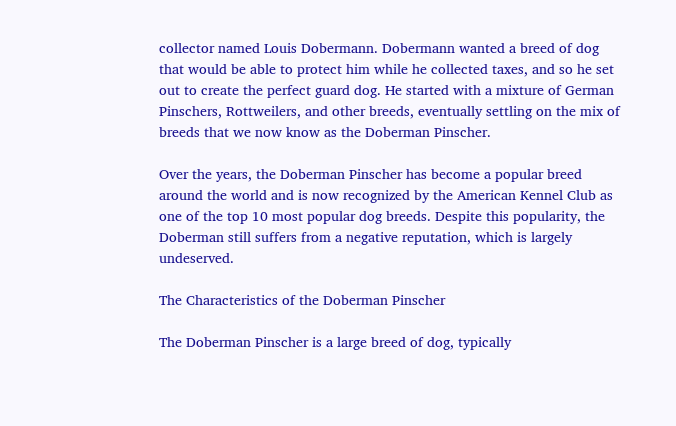collector named Louis Dobermann. Dobermann wanted a breed of dog that would be able to protect him while he collected taxes, and so he set out to create the perfect guard dog. He started with a mixture of German Pinschers, Rottweilers, and other breeds, eventually settling on the mix of breeds that we now know as the Doberman Pinscher.

Over the years, the Doberman Pinscher has become a popular breed around the world and is now recognized by the American Kennel Club as one of the top 10 most popular dog breeds. Despite this popularity, the Doberman still suffers from a negative reputation, which is largely undeserved.

The Characteristics of the Doberman Pinscher

The Doberman Pinscher is a large breed of dog, typically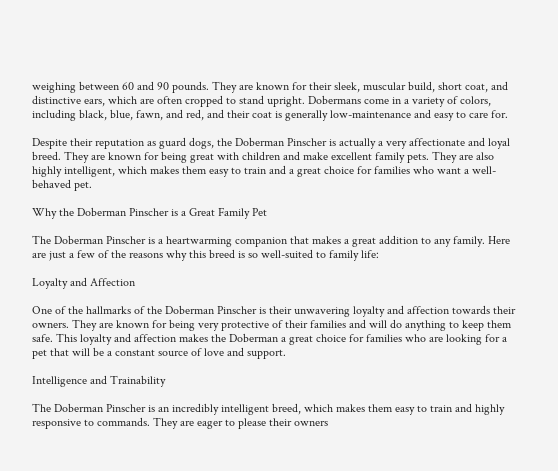weighing between 60 and 90 pounds. They are known for their sleek, muscular build, short coat, and distinctive ears, which are often cropped to stand upright. Dobermans come in a variety of colors, including black, blue, fawn, and red, and their coat is generally low-maintenance and easy to care for.

Despite their reputation as guard dogs, the Doberman Pinscher is actually a very affectionate and loyal breed. They are known for being great with children and make excellent family pets. They are also highly intelligent, which makes them easy to train and a great choice for families who want a well-behaved pet.

Why the Doberman Pinscher is a Great Family Pet

The Doberman Pinscher is a heartwarming companion that makes a great addition to any family. Here are just a few of the reasons why this breed is so well-suited to family life:

Loyalty and Affection

One of the hallmarks of the Doberman Pinscher is their unwavering loyalty and affection towards their owners. They are known for being very protective of their families and will do anything to keep them safe. This loyalty and affection makes the Doberman a great choice for families who are looking for a pet that will be a constant source of love and support.

Intelligence and Trainability

The Doberman Pinscher is an incredibly intelligent breed, which makes them easy to train and highly responsive to commands. They are eager to please their owners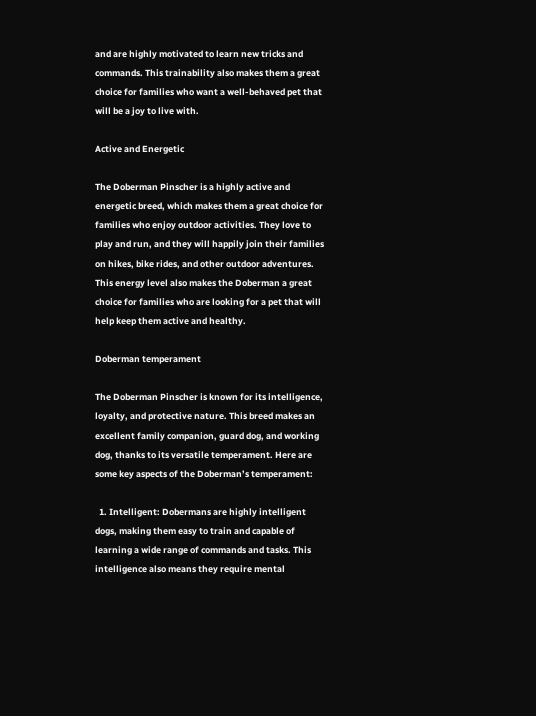and are highly motivated to learn new tricks and commands. This trainability also makes them a great choice for families who want a well-behaved pet that will be a joy to live with.

Active and Energetic

The Doberman Pinscher is a highly active and energetic breed, which makes them a great choice for families who enjoy outdoor activities. They love to play and run, and they will happily join their families on hikes, bike rides, and other outdoor adventures. This energy level also makes the Doberman a great choice for families who are looking for a pet that will help keep them active and healthy.

Doberman temperament

The Doberman Pinscher is known for its intelligence, loyalty, and protective nature. This breed makes an excellent family companion, guard dog, and working dog, thanks to its versatile temperament. Here are some key aspects of the Doberman’s temperament:

  1. Intelligent: Dobermans are highly intelligent dogs, making them easy to train and capable of learning a wide range of commands and tasks. This intelligence also means they require mental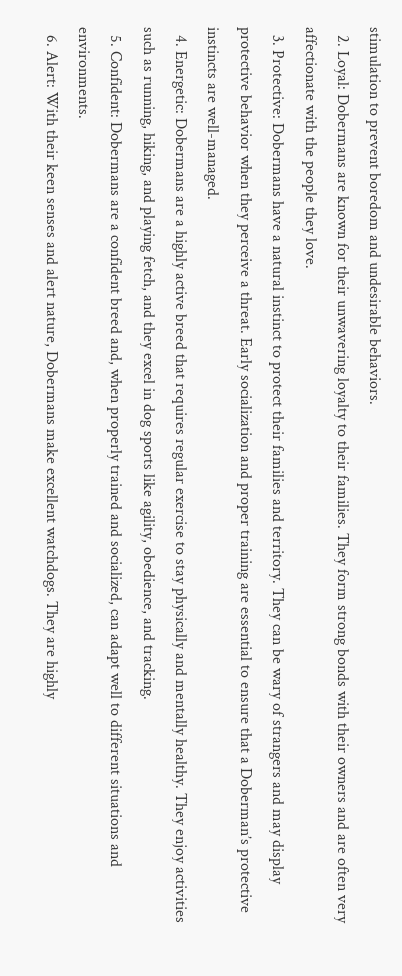stimulation to prevent boredom and undesirable behaviors.
  2. Loyal: Dobermans are known for their unwavering loyalty to their families. They form strong bonds with their owners and are often very affectionate with the people they love.
  3. Protective: Dobermans have a natural instinct to protect their families and territory. They can be wary of strangers and may display protective behavior when they perceive a threat. Early socialization and proper training are essential to ensure that a Doberman’s protective instincts are well-managed.
  4. Energetic: Dobermans are a highly active breed that requires regular exercise to stay physically and mentally healthy. They enjoy activities such as running, hiking, and playing fetch, and they excel in dog sports like agility, obedience, and tracking.
  5. Confident: Dobermans are a confident breed and, when properly trained and socialized, can adapt well to different situations and environments.
  6. Alert: With their keen senses and alert nature, Dobermans make excellent watchdogs. They are highly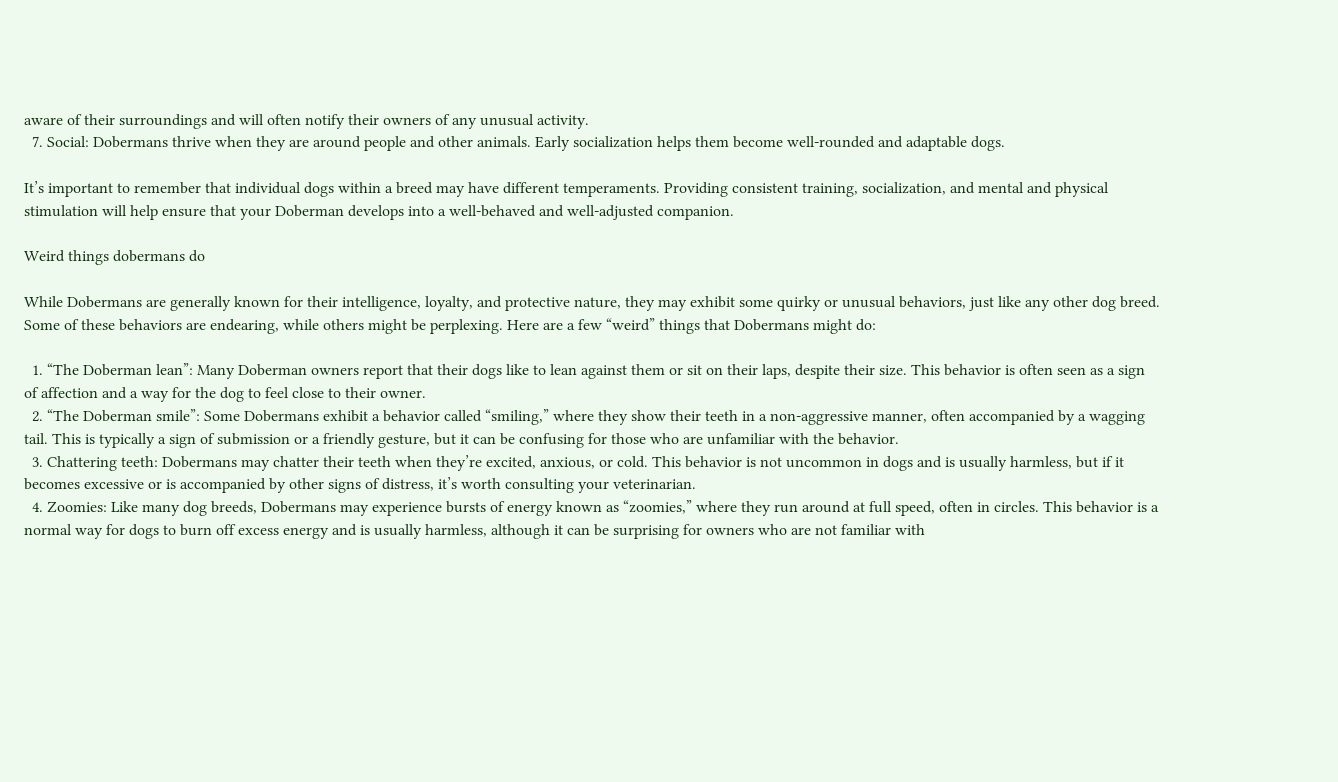aware of their surroundings and will often notify their owners of any unusual activity.
  7. Social: Dobermans thrive when they are around people and other animals. Early socialization helps them become well-rounded and adaptable dogs.

It’s important to remember that individual dogs within a breed may have different temperaments. Providing consistent training, socialization, and mental and physical stimulation will help ensure that your Doberman develops into a well-behaved and well-adjusted companion.

Weird things dobermans do

While Dobermans are generally known for their intelligence, loyalty, and protective nature, they may exhibit some quirky or unusual behaviors, just like any other dog breed. Some of these behaviors are endearing, while others might be perplexing. Here are a few “weird” things that Dobermans might do:

  1. “The Doberman lean”: Many Doberman owners report that their dogs like to lean against them or sit on their laps, despite their size. This behavior is often seen as a sign of affection and a way for the dog to feel close to their owner.
  2. “The Doberman smile”: Some Dobermans exhibit a behavior called “smiling,” where they show their teeth in a non-aggressive manner, often accompanied by a wagging tail. This is typically a sign of submission or a friendly gesture, but it can be confusing for those who are unfamiliar with the behavior.
  3. Chattering teeth: Dobermans may chatter their teeth when they’re excited, anxious, or cold. This behavior is not uncommon in dogs and is usually harmless, but if it becomes excessive or is accompanied by other signs of distress, it’s worth consulting your veterinarian.
  4. Zoomies: Like many dog breeds, Dobermans may experience bursts of energy known as “zoomies,” where they run around at full speed, often in circles. This behavior is a normal way for dogs to burn off excess energy and is usually harmless, although it can be surprising for owners who are not familiar with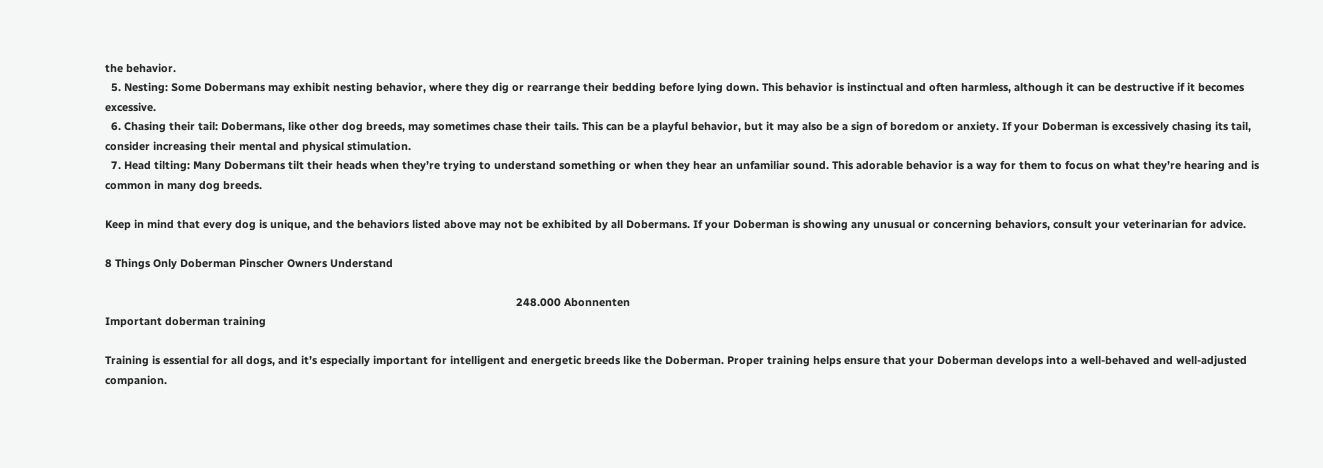the behavior.
  5. Nesting: Some Dobermans may exhibit nesting behavior, where they dig or rearrange their bedding before lying down. This behavior is instinctual and often harmless, although it can be destructive if it becomes excessive.
  6. Chasing their tail: Dobermans, like other dog breeds, may sometimes chase their tails. This can be a playful behavior, but it may also be a sign of boredom or anxiety. If your Doberman is excessively chasing its tail, consider increasing their mental and physical stimulation.
  7. Head tilting: Many Dobermans tilt their heads when they’re trying to understand something or when they hear an unfamiliar sound. This adorable behavior is a way for them to focus on what they’re hearing and is common in many dog breeds.

Keep in mind that every dog is unique, and the behaviors listed above may not be exhibited by all Dobermans. If your Doberman is showing any unusual or concerning behaviors, consult your veterinarian for advice.

8 Things Only Doberman Pinscher Owners Understand

                                                                                                                                         248.000 Abonnenten
Important doberman training

Training is essential for all dogs, and it’s especially important for intelligent and energetic breeds like the Doberman. Proper training helps ensure that your Doberman develops into a well-behaved and well-adjusted companion.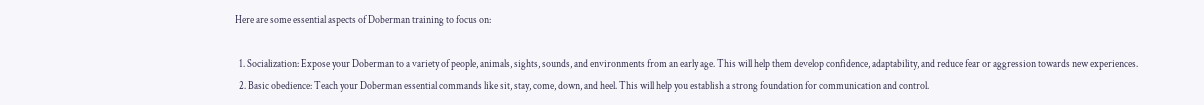Here are some essential aspects of Doberman training to focus on:

  1. Socialization: Expose your Doberman to a variety of people, animals, sights, sounds, and environments from an early age. This will help them develop confidence, adaptability, and reduce fear or aggression towards new experiences.
  2. Basic obedience: Teach your Doberman essential commands like sit, stay, come, down, and heel. This will help you establish a strong foundation for communication and control.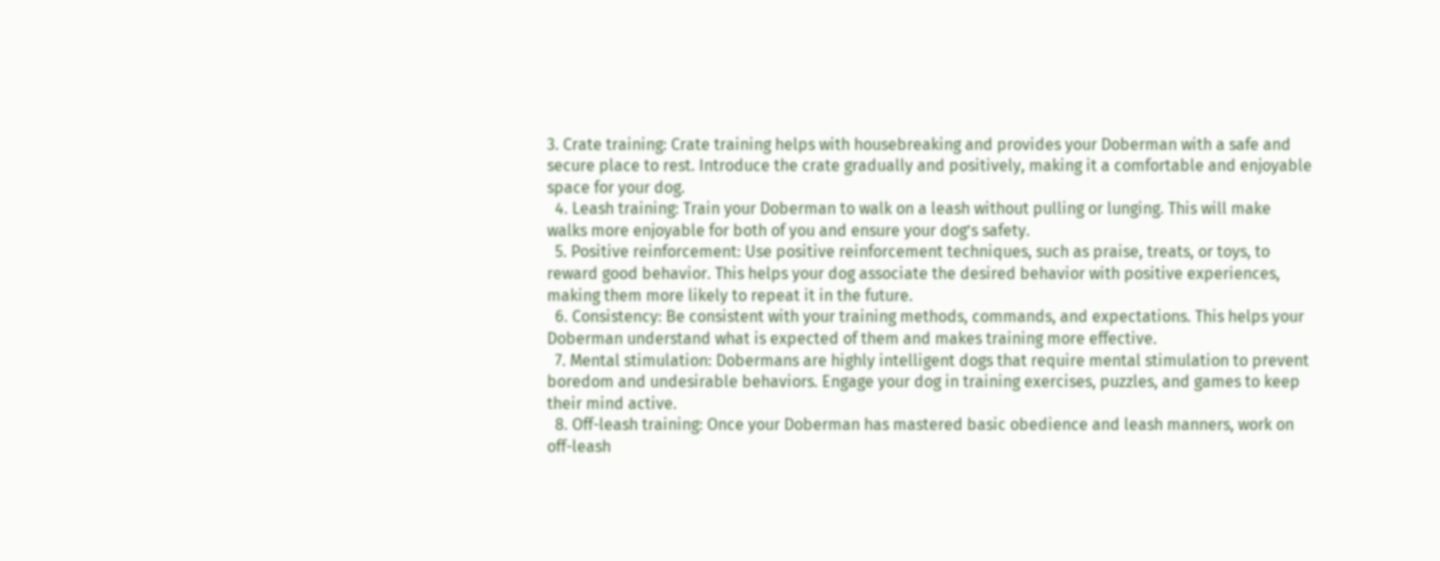3. Crate training: Crate training helps with housebreaking and provides your Doberman with a safe and secure place to rest. Introduce the crate gradually and positively, making it a comfortable and enjoyable space for your dog.
  4. Leash training: Train your Doberman to walk on a leash without pulling or lunging. This will make walks more enjoyable for both of you and ensure your dog’s safety.
  5. Positive reinforcement: Use positive reinforcement techniques, such as praise, treats, or toys, to reward good behavior. This helps your dog associate the desired behavior with positive experiences, making them more likely to repeat it in the future.
  6. Consistency: Be consistent with your training methods, commands, and expectations. This helps your Doberman understand what is expected of them and makes training more effective.
  7. Mental stimulation: Dobermans are highly intelligent dogs that require mental stimulation to prevent boredom and undesirable behaviors. Engage your dog in training exercises, puzzles, and games to keep their mind active.
  8. Off-leash training: Once your Doberman has mastered basic obedience and leash manners, work on off-leash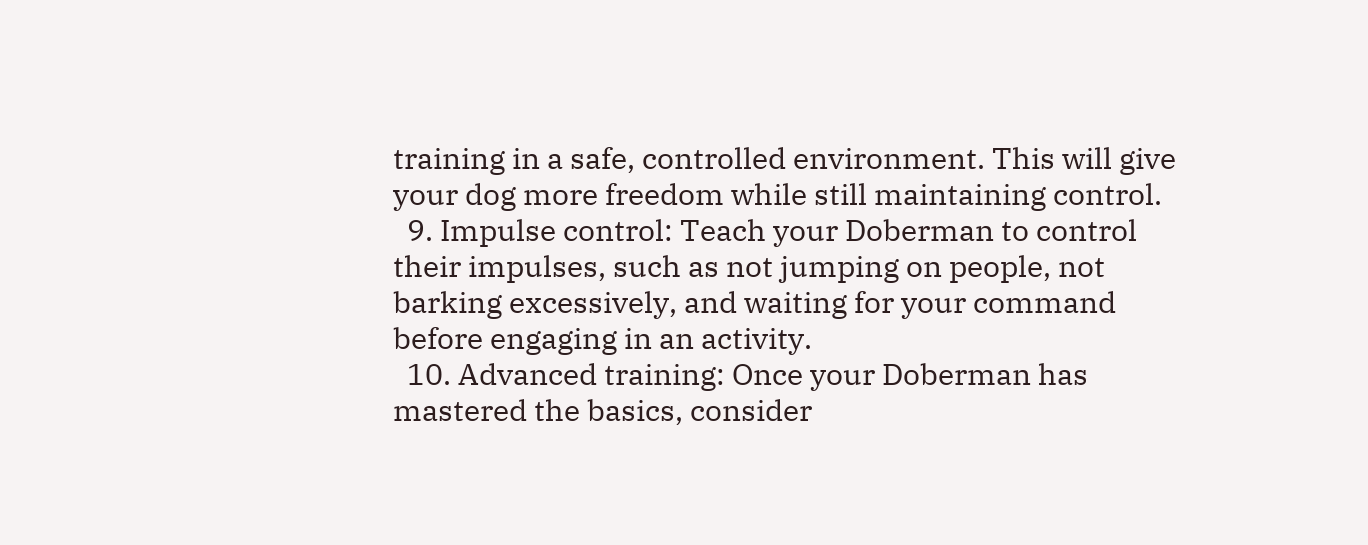training in a safe, controlled environment. This will give your dog more freedom while still maintaining control.
  9. Impulse control: Teach your Doberman to control their impulses, such as not jumping on people, not barking excessively, and waiting for your command before engaging in an activity.
  10. Advanced training: Once your Doberman has mastered the basics, consider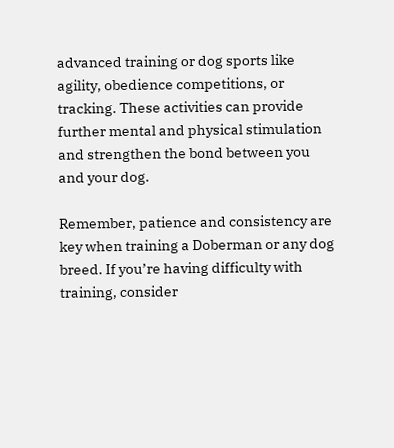advanced training or dog sports like agility, obedience competitions, or tracking. These activities can provide further mental and physical stimulation and strengthen the bond between you and your dog.

Remember, patience and consistency are key when training a Doberman or any dog breed. If you’re having difficulty with training, consider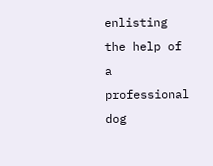enlisting the help of a professional dog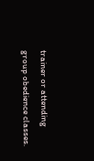trainer or attending group obedience classes.